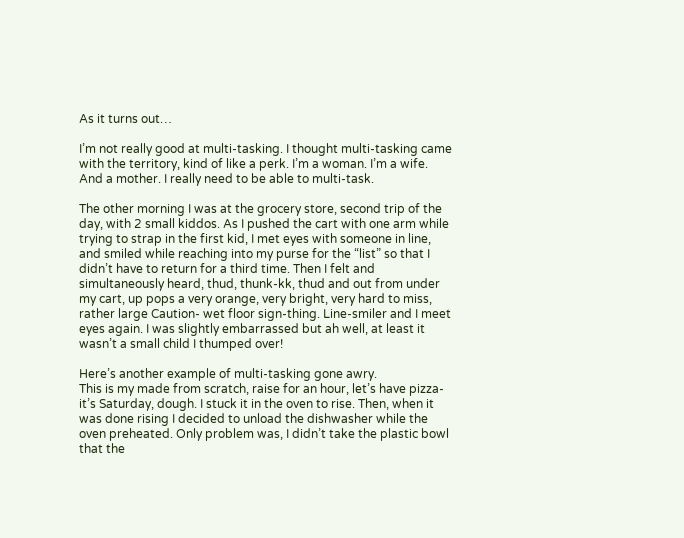As it turns out…

I’m not really good at multi-tasking. I thought multi-tasking came with the territory, kind of like a perk. I’m a woman. I’m a wife. And a mother. I really need to be able to multi-task.

The other morning I was at the grocery store, second trip of the day, with 2 small kiddos. As I pushed the cart with one arm while trying to strap in the first kid, I met eyes with someone in line, and smiled while reaching into my purse for the “list” so that I didn’t have to return for a third time. Then I felt and simultaneously heard, thud, thunk-kk, thud and out from under my cart, up pops a very orange, very bright, very hard to miss, rather large Caution- wet floor sign-thing. Line-smiler and I meet eyes again. I was slightly embarrassed but ah well, at least it wasn’t a small child I thumped over!

Here’s another example of multi-tasking gone awry.
This is my made from scratch, raise for an hour, let’s have pizza- it’s Saturday, dough. I stuck it in the oven to rise. Then, when it was done rising I decided to unload the dishwasher while the oven preheated. Only problem was, I didn’t take the plastic bowl that the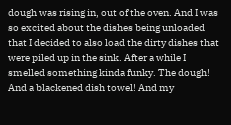dough was rising in, out of the oven. And I was so excited about the dishes being unloaded that I decided to also load the dirty dishes that were piled up in the sink. After a while I smelled something kinda funky. The dough! And a blackened dish towel! And my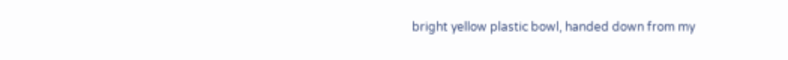bright yellow plastic bowl, handed down from my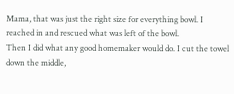Mama, that was just the right size for everything bowl. I reached in and rescued what was left of the bowl.
Then I did what any good homemaker would do. I cut the towel down the middle,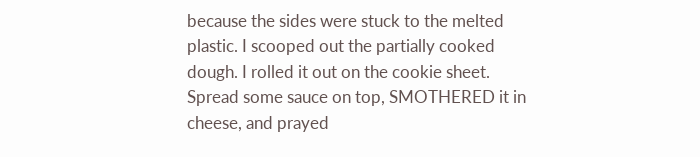because the sides were stuck to the melted plastic. I scooped out the partially cooked dough. I rolled it out on the cookie sheet. Spread some sauce on top, SMOTHERED it in cheese, and prayed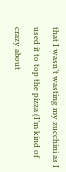that I wasn’t wasting my zucchini as I used it to top the pizza (I’m kind of crazy about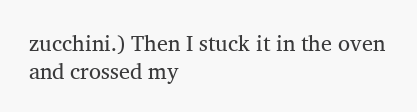zucchini.) Then I stuck it in the oven and crossed my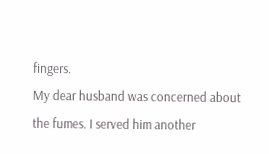fingers.
My dear husband was concerned about the fumes. I served him another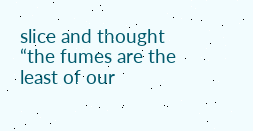slice and thought “the fumes are the least of our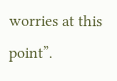worries at this point”.